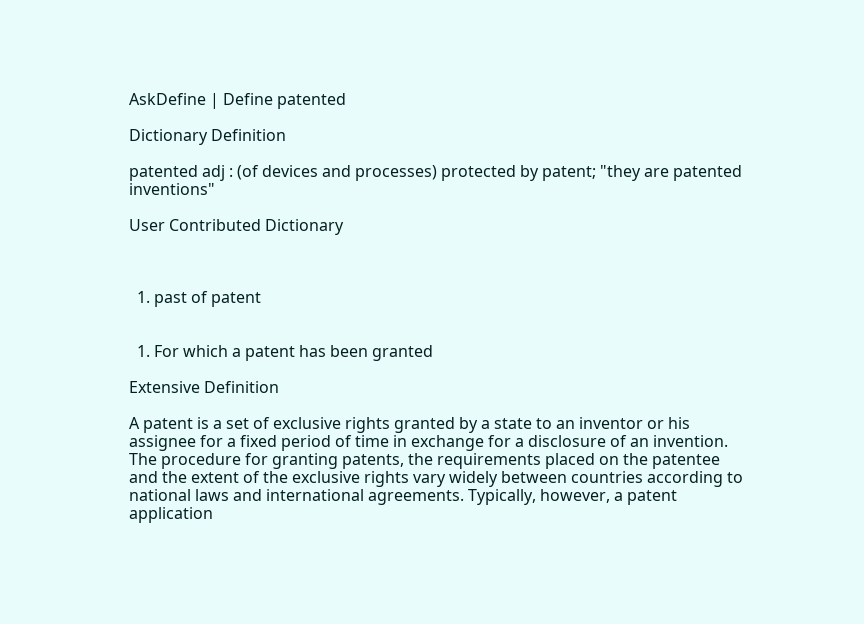AskDefine | Define patented

Dictionary Definition

patented adj : (of devices and processes) protected by patent; "they are patented inventions"

User Contributed Dictionary



  1. past of patent


  1. For which a patent has been granted

Extensive Definition

A patent is a set of exclusive rights granted by a state to an inventor or his assignee for a fixed period of time in exchange for a disclosure of an invention.
The procedure for granting patents, the requirements placed on the patentee and the extent of the exclusive rights vary widely between countries according to national laws and international agreements. Typically, however, a patent application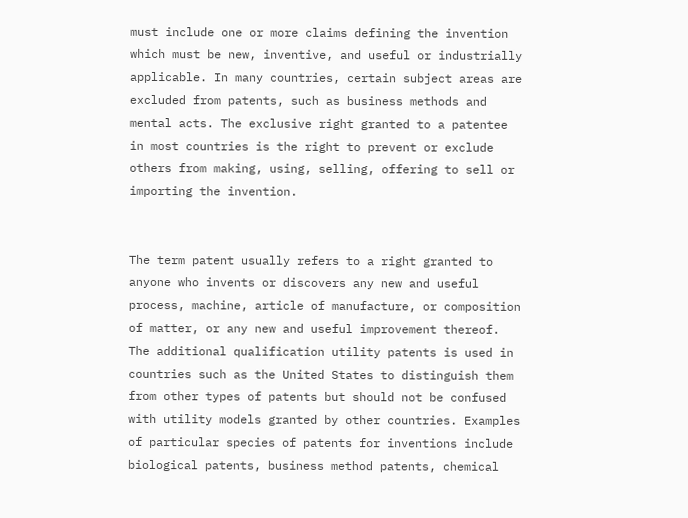must include one or more claims defining the invention which must be new, inventive, and useful or industrially applicable. In many countries, certain subject areas are excluded from patents, such as business methods and mental acts. The exclusive right granted to a patentee in most countries is the right to prevent or exclude others from making, using, selling, offering to sell or importing the invention.


The term patent usually refers to a right granted to anyone who invents or discovers any new and useful process, machine, article of manufacture, or composition of matter, or any new and useful improvement thereof. The additional qualification utility patents is used in countries such as the United States to distinguish them from other types of patents but should not be confused with utility models granted by other countries. Examples of particular species of patents for inventions include biological patents, business method patents, chemical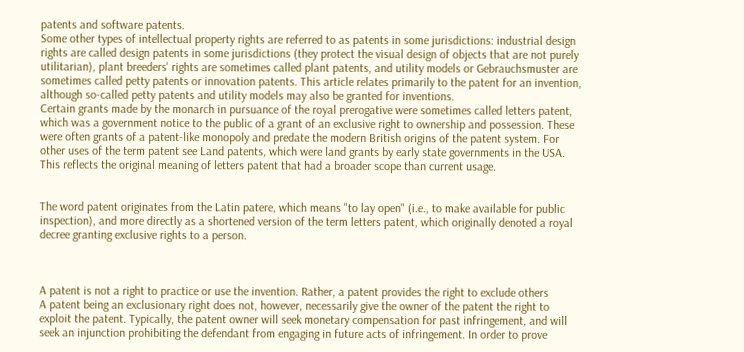patents and software patents.
Some other types of intellectual property rights are referred to as patents in some jurisdictions: industrial design rights are called design patents in some jurisdictions (they protect the visual design of objects that are not purely utilitarian), plant breeders' rights are sometimes called plant patents, and utility models or Gebrauchsmuster are sometimes called petty patents or innovation patents. This article relates primarily to the patent for an invention, although so-called petty patents and utility models may also be granted for inventions.
Certain grants made by the monarch in pursuance of the royal prerogative were sometimes called letters patent, which was a government notice to the public of a grant of an exclusive right to ownership and possession. These were often grants of a patent-like monopoly and predate the modern British origins of the patent system. For other uses of the term patent see Land patents, which were land grants by early state governments in the USA. This reflects the original meaning of letters patent that had a broader scope than current usage.


The word patent originates from the Latin patere, which means "to lay open" (i.e., to make available for public inspection), and more directly as a shortened version of the term letters patent, which originally denoted a royal decree granting exclusive rights to a person.



A patent is not a right to practice or use the invention. Rather, a patent provides the right to exclude others
A patent being an exclusionary right does not, however, necessarily give the owner of the patent the right to exploit the patent. Typically, the patent owner will seek monetary compensation for past infringement, and will seek an injunction prohibiting the defendant from engaging in future acts of infringement. In order to prove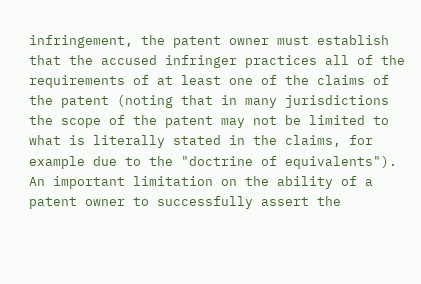infringement, the patent owner must establish that the accused infringer practices all of the requirements of at least one of the claims of the patent (noting that in many jurisdictions the scope of the patent may not be limited to what is literally stated in the claims, for example due to the "doctrine of equivalents").
An important limitation on the ability of a patent owner to successfully assert the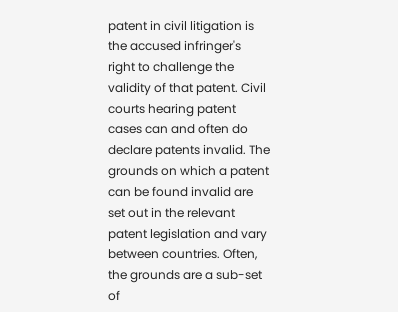patent in civil litigation is the accused infringer's right to challenge the validity of that patent. Civil courts hearing patent cases can and often do declare patents invalid. The grounds on which a patent can be found invalid are set out in the relevant patent legislation and vary between countries. Often, the grounds are a sub-set of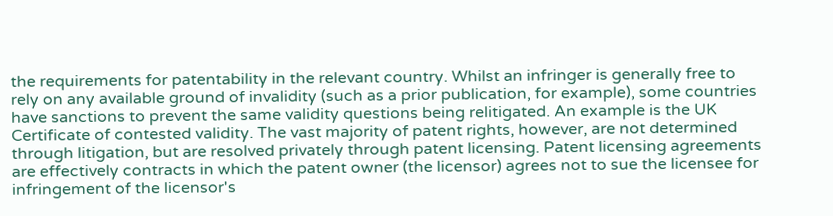the requirements for patentability in the relevant country. Whilst an infringer is generally free to rely on any available ground of invalidity (such as a prior publication, for example), some countries have sanctions to prevent the same validity questions being relitigated. An example is the UK Certificate of contested validity. The vast majority of patent rights, however, are not determined through litigation, but are resolved privately through patent licensing. Patent licensing agreements are effectively contracts in which the patent owner (the licensor) agrees not to sue the licensee for infringement of the licensor's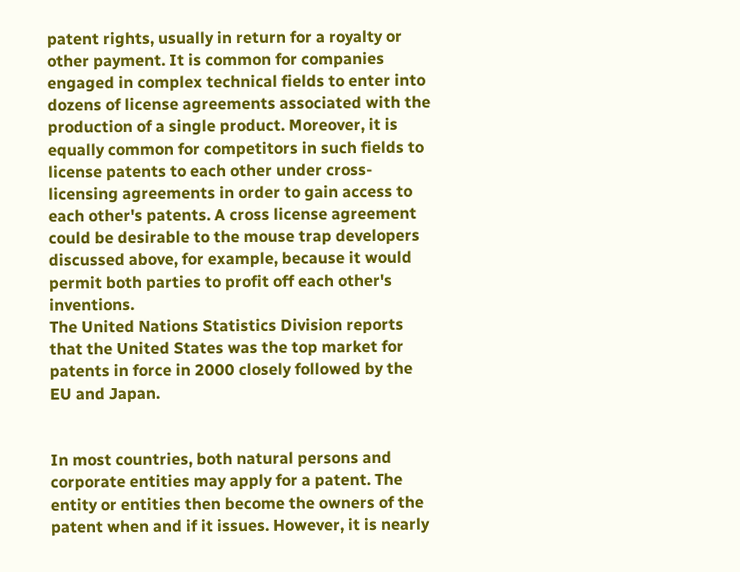patent rights, usually in return for a royalty or other payment. It is common for companies engaged in complex technical fields to enter into dozens of license agreements associated with the production of a single product. Moreover, it is equally common for competitors in such fields to license patents to each other under cross-licensing agreements in order to gain access to each other's patents. A cross license agreement could be desirable to the mouse trap developers discussed above, for example, because it would permit both parties to profit off each other's inventions.
The United Nations Statistics Division reports that the United States was the top market for patents in force in 2000 closely followed by the EU and Japan.


In most countries, both natural persons and corporate entities may apply for a patent. The entity or entities then become the owners of the patent when and if it issues. However, it is nearly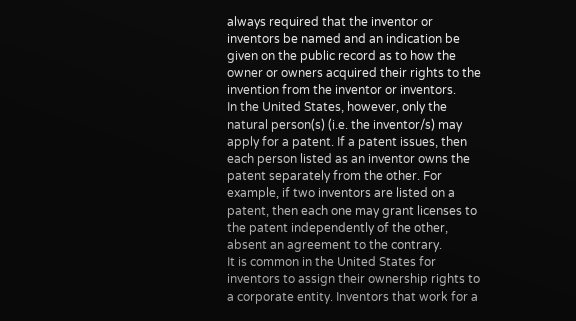always required that the inventor or inventors be named and an indication be given on the public record as to how the owner or owners acquired their rights to the invention from the inventor or inventors.
In the United States, however, only the natural person(s) (i.e. the inventor/s) may apply for a patent. If a patent issues, then each person listed as an inventor owns the patent separately from the other. For example, if two inventors are listed on a patent, then each one may grant licenses to the patent independently of the other, absent an agreement to the contrary.
It is common in the United States for inventors to assign their ownership rights to a corporate entity. Inventors that work for a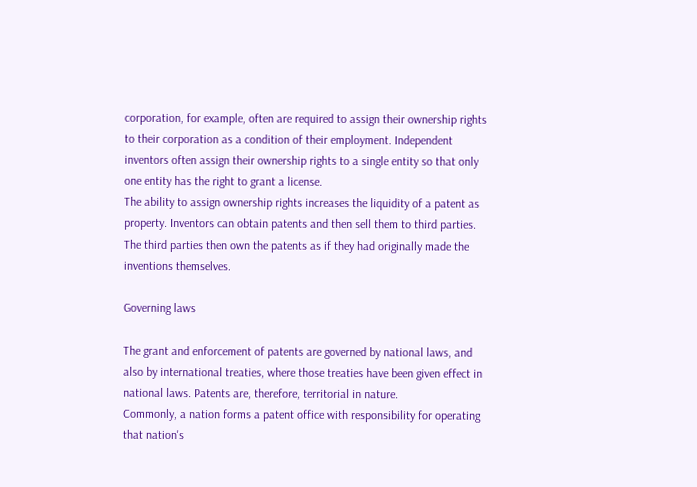corporation, for example, often are required to assign their ownership rights to their corporation as a condition of their employment. Independent inventors often assign their ownership rights to a single entity so that only one entity has the right to grant a license.
The ability to assign ownership rights increases the liquidity of a patent as property. Inventors can obtain patents and then sell them to third parties. The third parties then own the patents as if they had originally made the inventions themselves.

Governing laws

The grant and enforcement of patents are governed by national laws, and also by international treaties, where those treaties have been given effect in national laws. Patents are, therefore, territorial in nature.
Commonly, a nation forms a patent office with responsibility for operating that nation's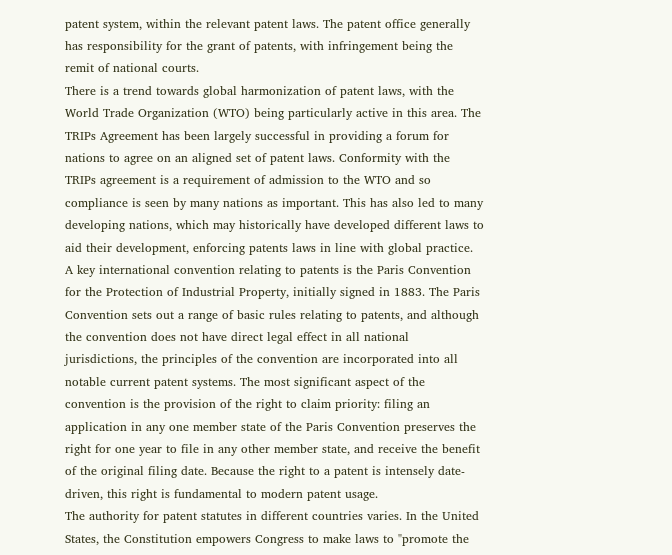patent system, within the relevant patent laws. The patent office generally has responsibility for the grant of patents, with infringement being the remit of national courts.
There is a trend towards global harmonization of patent laws, with the World Trade Organization (WTO) being particularly active in this area. The TRIPs Agreement has been largely successful in providing a forum for nations to agree on an aligned set of patent laws. Conformity with the TRIPs agreement is a requirement of admission to the WTO and so compliance is seen by many nations as important. This has also led to many developing nations, which may historically have developed different laws to aid their development, enforcing patents laws in line with global practice.
A key international convention relating to patents is the Paris Convention for the Protection of Industrial Property, initially signed in 1883. The Paris Convention sets out a range of basic rules relating to patents, and although the convention does not have direct legal effect in all national jurisdictions, the principles of the convention are incorporated into all notable current patent systems. The most significant aspect of the convention is the provision of the right to claim priority: filing an application in any one member state of the Paris Convention preserves the right for one year to file in any other member state, and receive the benefit of the original filing date. Because the right to a patent is intensely date-driven, this right is fundamental to modern patent usage.
The authority for patent statutes in different countries varies. In the United States, the Constitution empowers Congress to make laws to "promote the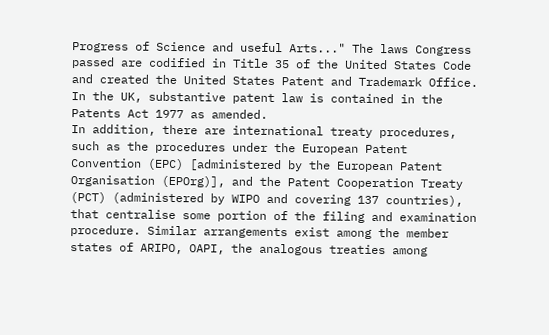Progress of Science and useful Arts..." The laws Congress passed are codified in Title 35 of the United States Code and created the United States Patent and Trademark Office. In the UK, substantive patent law is contained in the Patents Act 1977 as amended.
In addition, there are international treaty procedures, such as the procedures under the European Patent Convention (EPC) [administered by the European Patent Organisation (EPOrg)], and the Patent Cooperation Treaty (PCT) (administered by WIPO and covering 137 countries), that centralise some portion of the filing and examination procedure. Similar arrangements exist among the member states of ARIPO, OAPI, the analogous treaties among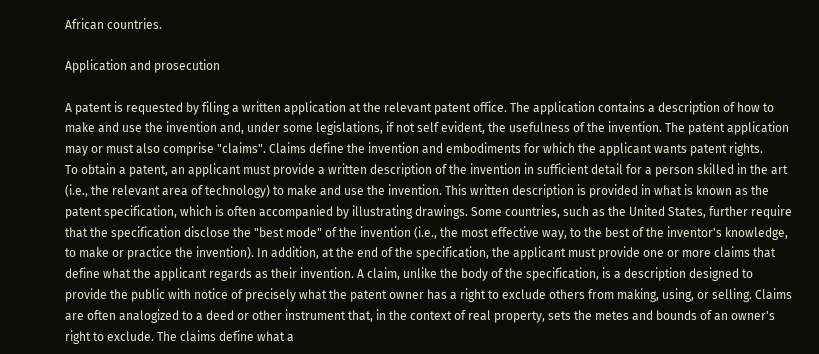African countries.

Application and prosecution

A patent is requested by filing a written application at the relevant patent office. The application contains a description of how to make and use the invention and, under some legislations, if not self evident, the usefulness of the invention. The patent application may or must also comprise "claims". Claims define the invention and embodiments for which the applicant wants patent rights.
To obtain a patent, an applicant must provide a written description of the invention in sufficient detail for a person skilled in the art (i.e., the relevant area of technology) to make and use the invention. This written description is provided in what is known as the patent specification, which is often accompanied by illustrating drawings. Some countries, such as the United States, further require that the specification disclose the "best mode" of the invention (i.e., the most effective way, to the best of the inventor's knowledge, to make or practice the invention). In addition, at the end of the specification, the applicant must provide one or more claims that define what the applicant regards as their invention. A claim, unlike the body of the specification, is a description designed to provide the public with notice of precisely what the patent owner has a right to exclude others from making, using, or selling. Claims are often analogized to a deed or other instrument that, in the context of real property, sets the metes and bounds of an owner's right to exclude. The claims define what a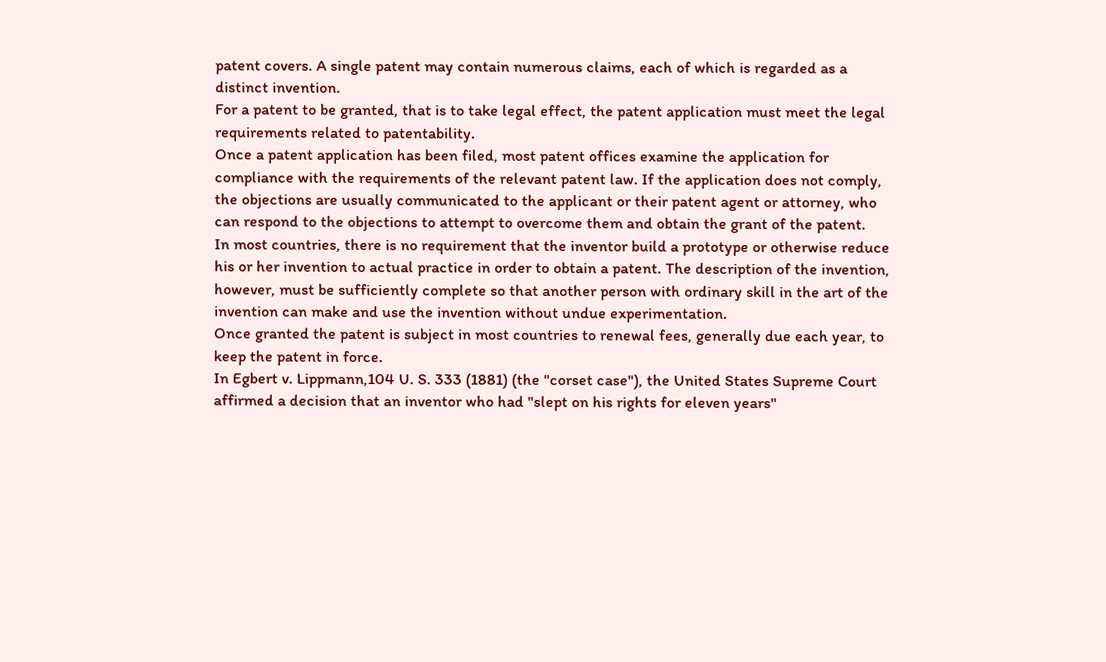patent covers. A single patent may contain numerous claims, each of which is regarded as a distinct invention.
For a patent to be granted, that is to take legal effect, the patent application must meet the legal requirements related to patentability.
Once a patent application has been filed, most patent offices examine the application for compliance with the requirements of the relevant patent law. If the application does not comply, the objections are usually communicated to the applicant or their patent agent or attorney, who can respond to the objections to attempt to overcome them and obtain the grant of the patent.
In most countries, there is no requirement that the inventor build a prototype or otherwise reduce his or her invention to actual practice in order to obtain a patent. The description of the invention, however, must be sufficiently complete so that another person with ordinary skill in the art of the invention can make and use the invention without undue experimentation.
Once granted the patent is subject in most countries to renewal fees, generally due each year, to keep the patent in force.
In Egbert v. Lippmann,104 U. S. 333 (1881) (the "corset case"), the United States Supreme Court affirmed a decision that an inventor who had "slept on his rights for eleven years"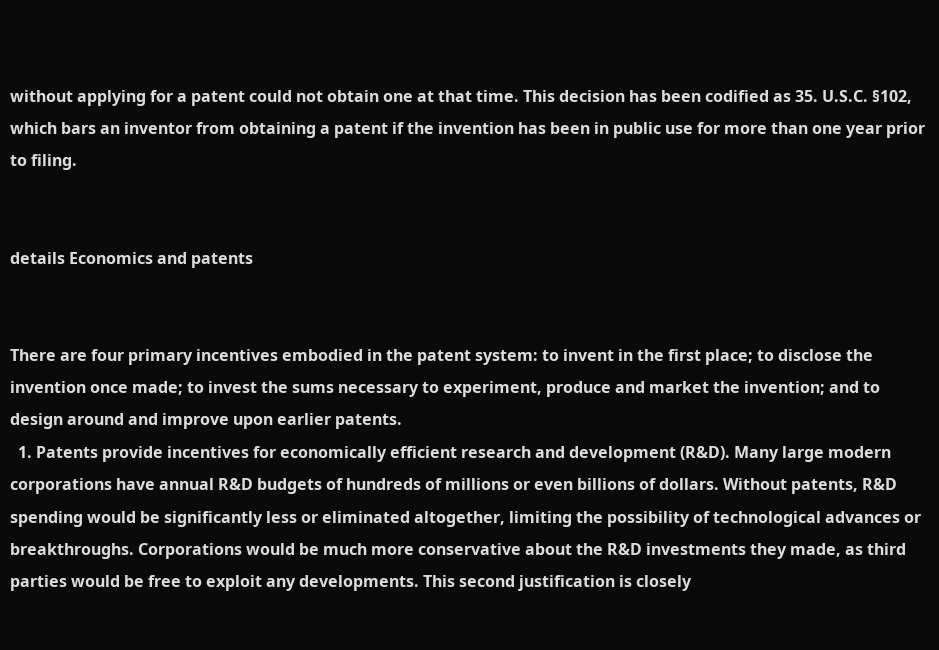without applying for a patent could not obtain one at that time. This decision has been codified as 35. U.S.C. §102, which bars an inventor from obtaining a patent if the invention has been in public use for more than one year prior to filing.


details Economics and patents


There are four primary incentives embodied in the patent system: to invent in the first place; to disclose the invention once made; to invest the sums necessary to experiment, produce and market the invention; and to design around and improve upon earlier patents.
  1. Patents provide incentives for economically efficient research and development (R&D). Many large modern corporations have annual R&D budgets of hundreds of millions or even billions of dollars. Without patents, R&D spending would be significantly less or eliminated altogether, limiting the possibility of technological advances or breakthroughs. Corporations would be much more conservative about the R&D investments they made, as third parties would be free to exploit any developments. This second justification is closely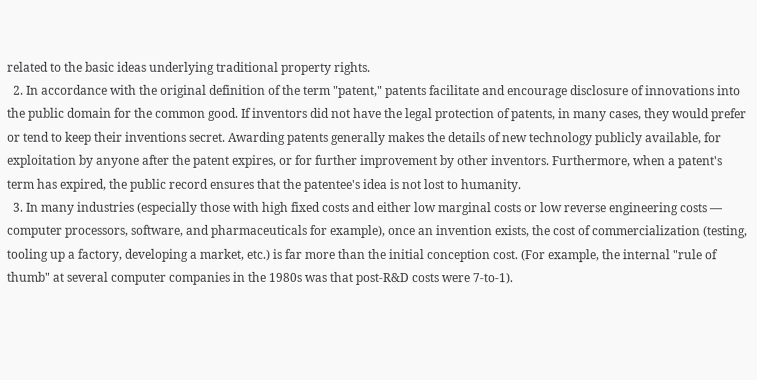related to the basic ideas underlying traditional property rights.
  2. In accordance with the original definition of the term "patent," patents facilitate and encourage disclosure of innovations into the public domain for the common good. If inventors did not have the legal protection of patents, in many cases, they would prefer or tend to keep their inventions secret. Awarding patents generally makes the details of new technology publicly available, for exploitation by anyone after the patent expires, or for further improvement by other inventors. Furthermore, when a patent's term has expired, the public record ensures that the patentee's idea is not lost to humanity.
  3. In many industries (especially those with high fixed costs and either low marginal costs or low reverse engineering costs — computer processors, software, and pharmaceuticals for example), once an invention exists, the cost of commercialization (testing, tooling up a factory, developing a market, etc.) is far more than the initial conception cost. (For example, the internal "rule of thumb" at several computer companies in the 1980s was that post-R&D costs were 7-to-1).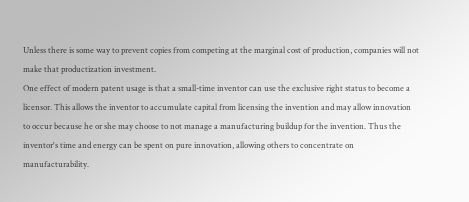Unless there is some way to prevent copies from competing at the marginal cost of production, companies will not make that productization investment.
One effect of modern patent usage is that a small-time inventor can use the exclusive right status to become a licensor. This allows the inventor to accumulate capital from licensing the invention and may allow innovation to occur because he or she may choose to not manage a manufacturing buildup for the invention. Thus the inventor's time and energy can be spent on pure innovation, allowing others to concentrate on manufacturability.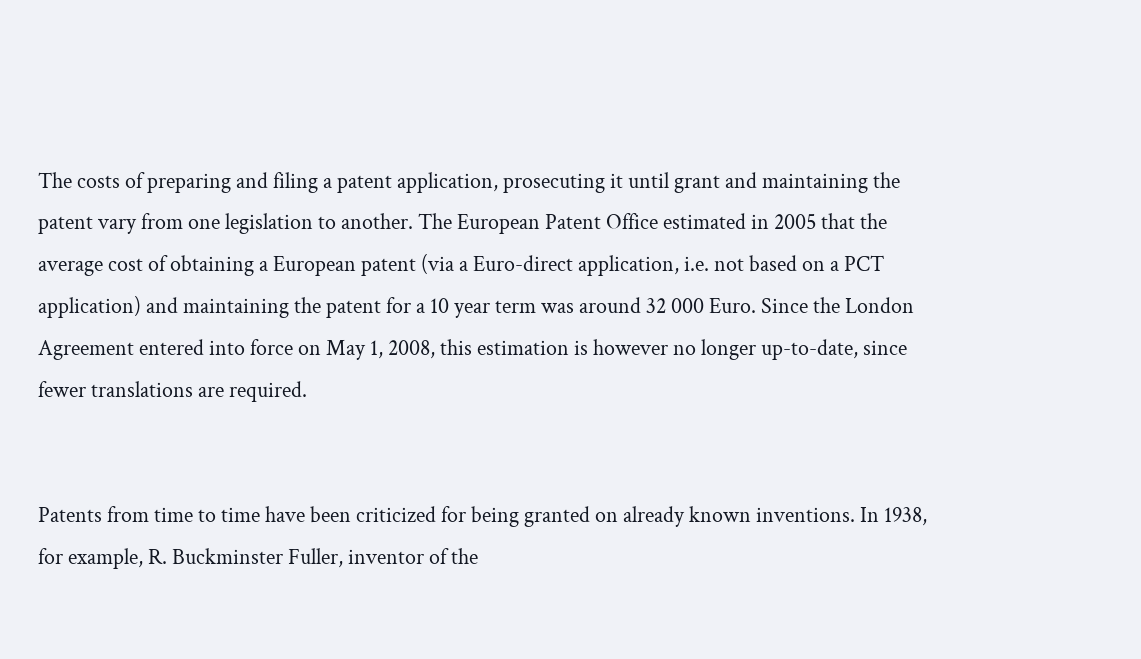The costs of preparing and filing a patent application, prosecuting it until grant and maintaining the patent vary from one legislation to another. The European Patent Office estimated in 2005 that the average cost of obtaining a European patent (via a Euro-direct application, i.e. not based on a PCT application) and maintaining the patent for a 10 year term was around 32 000 Euro. Since the London Agreement entered into force on May 1, 2008, this estimation is however no longer up-to-date, since fewer translations are required.


Patents from time to time have been criticized for being granted on already known inventions. In 1938, for example, R. Buckminster Fuller, inventor of the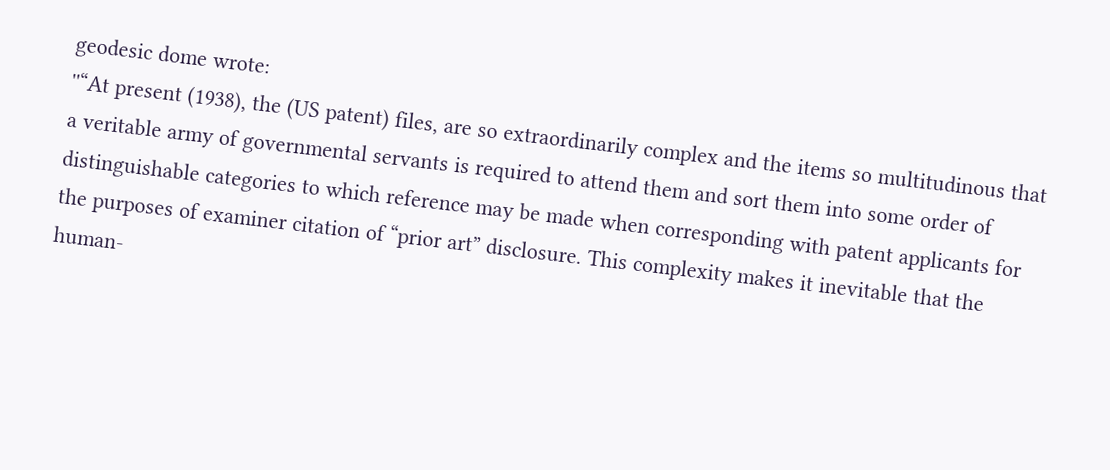geodesic dome wrote:
''“At present (1938), the (US patent) files, are so extraordinarily complex and the items so multitudinous that a veritable army of governmental servants is required to attend them and sort them into some order of distinguishable categories to which reference may be made when corresponding with patent applicants for the purposes of examiner citation of “prior art” disclosure. This complexity makes it inevitable that the human-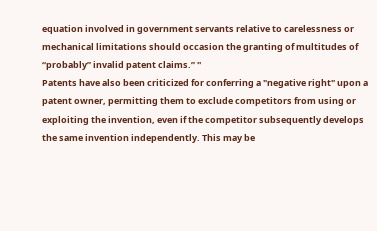equation involved in government servants relative to carelessness or mechanical limitations should occasion the granting of multitudes of “probably” invalid patent claims.” ''
Patents have also been criticized for conferring a "negative right" upon a patent owner, permitting them to exclude competitors from using or exploiting the invention, even if the competitor subsequently develops the same invention independently. This may be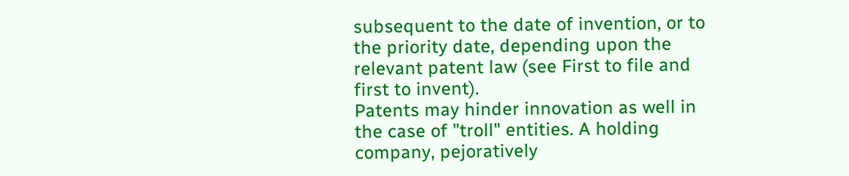subsequent to the date of invention, or to the priority date, depending upon the relevant patent law (see First to file and first to invent).
Patents may hinder innovation as well in the case of "troll" entities. A holding company, pejoratively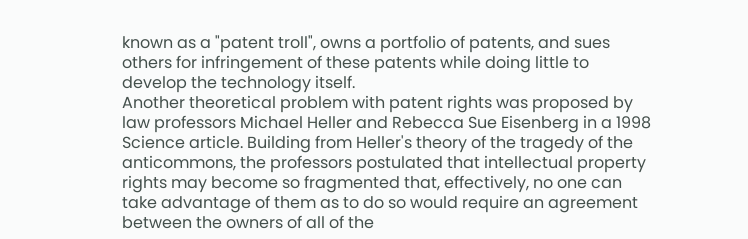known as a "patent troll", owns a portfolio of patents, and sues others for infringement of these patents while doing little to develop the technology itself.
Another theoretical problem with patent rights was proposed by law professors Michael Heller and Rebecca Sue Eisenberg in a 1998 Science article. Building from Heller's theory of the tragedy of the anticommons, the professors postulated that intellectual property rights may become so fragmented that, effectively, no one can take advantage of them as to do so would require an agreement between the owners of all of the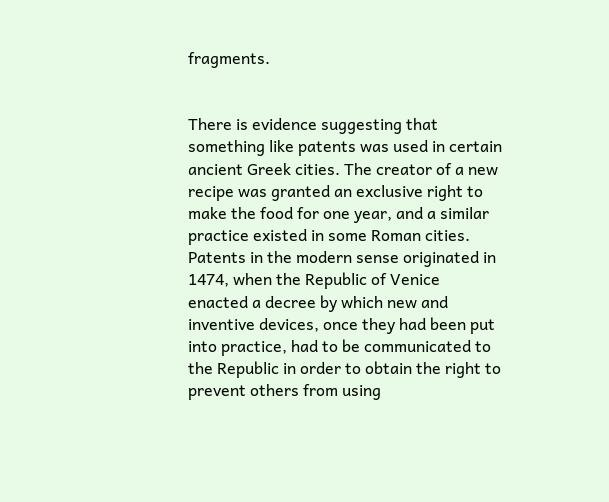fragments.


There is evidence suggesting that something like patents was used in certain ancient Greek cities. The creator of a new recipe was granted an exclusive right to make the food for one year, and a similar practice existed in some Roman cities.
Patents in the modern sense originated in 1474, when the Republic of Venice enacted a decree by which new and inventive devices, once they had been put into practice, had to be communicated to the Republic in order to obtain the right to prevent others from using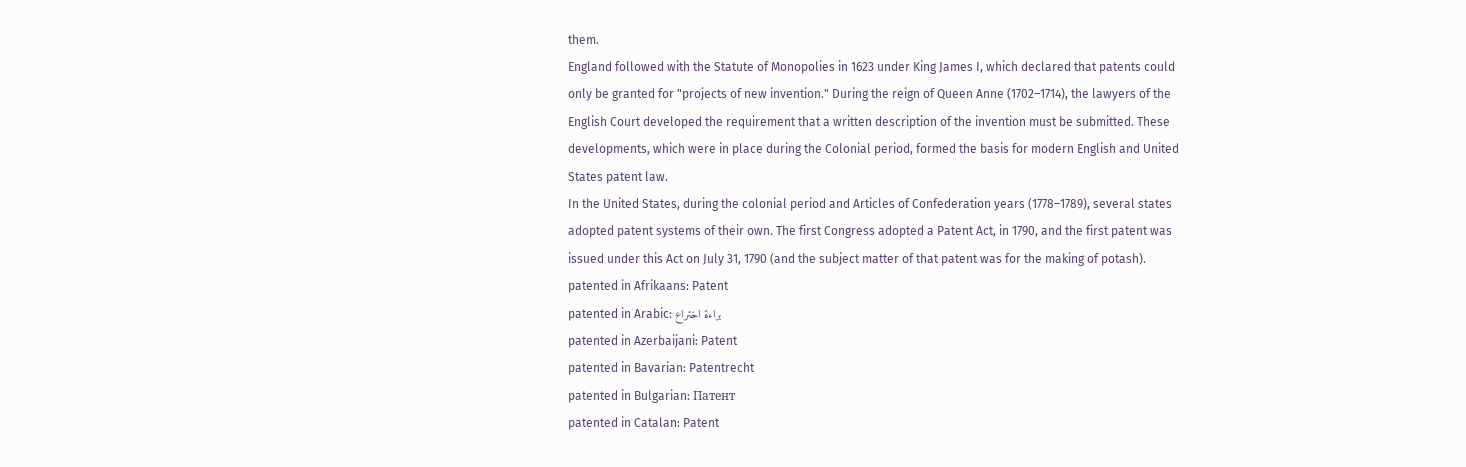them.
England followed with the Statute of Monopolies in 1623 under King James I, which declared that patents could only be granted for "projects of new invention." During the reign of Queen Anne (1702–1714), the lawyers of the English Court developed the requirement that a written description of the invention must be submitted. These developments, which were in place during the Colonial period, formed the basis for modern English and United States patent law.
In the United States, during the colonial period and Articles of Confederation years (1778–1789), several states adopted patent systems of their own. The first Congress adopted a Patent Act, in 1790, and the first patent was issued under this Act on July 31, 1790 (and the subject matter of that patent was for the making of potash).
patented in Afrikaans: Patent
patented in Arabic: براءة اختراع
patented in Azerbaijani: Patent
patented in Bavarian: Patentrecht
patented in Bulgarian: Патент
patented in Catalan: Patent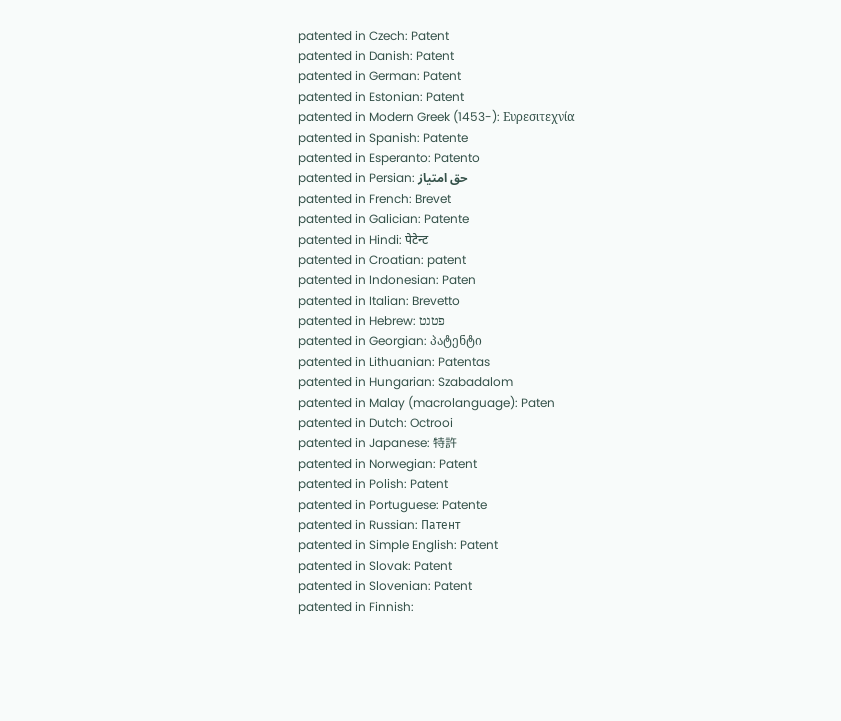patented in Czech: Patent
patented in Danish: Patent
patented in German: Patent
patented in Estonian: Patent
patented in Modern Greek (1453-): Ευρεσιτεχνία
patented in Spanish: Patente
patented in Esperanto: Patento
patented in Persian: حق امتیاز
patented in French: Brevet
patented in Galician: Patente
patented in Hindi: पेटेन्ट
patented in Croatian: patent
patented in Indonesian: Paten
patented in Italian: Brevetto
patented in Hebrew: פטנט
patented in Georgian: პატენტი
patented in Lithuanian: Patentas
patented in Hungarian: Szabadalom
patented in Malay (macrolanguage): Paten
patented in Dutch: Octrooi
patented in Japanese: 特許
patented in Norwegian: Patent
patented in Polish: Patent
patented in Portuguese: Patente
patented in Russian: Патент
patented in Simple English: Patent
patented in Slovak: Patent
patented in Slovenian: Patent
patented in Finnish: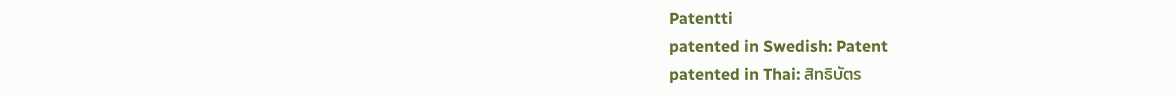Patentti
patented in Swedish: Patent
patented in Thai: สิทธิบัตร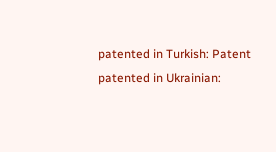patented in Turkish: Patent
patented in Ukrainian: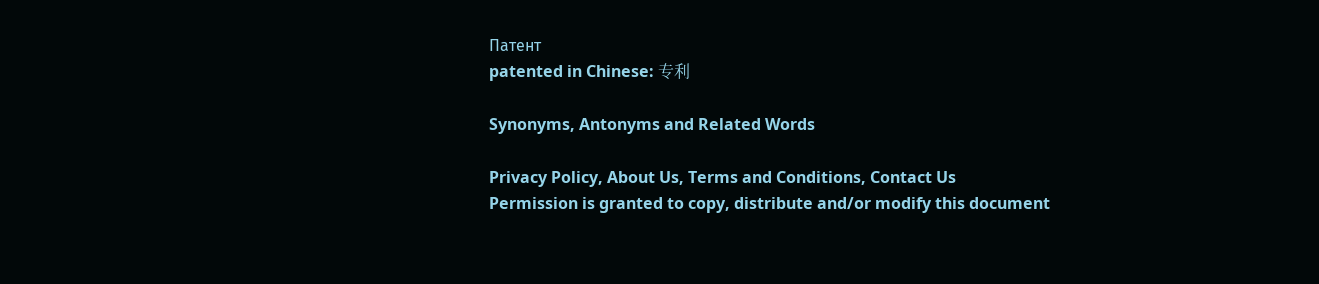Патент
patented in Chinese: 专利

Synonyms, Antonyms and Related Words

Privacy Policy, About Us, Terms and Conditions, Contact Us
Permission is granted to copy, distribute and/or modify this document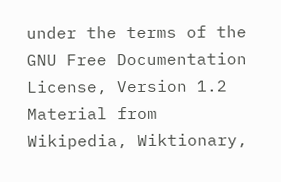under the terms of the GNU Free Documentation License, Version 1.2
Material from Wikipedia, Wiktionary,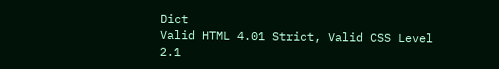Dict
Valid HTML 4.01 Strict, Valid CSS Level 2.1